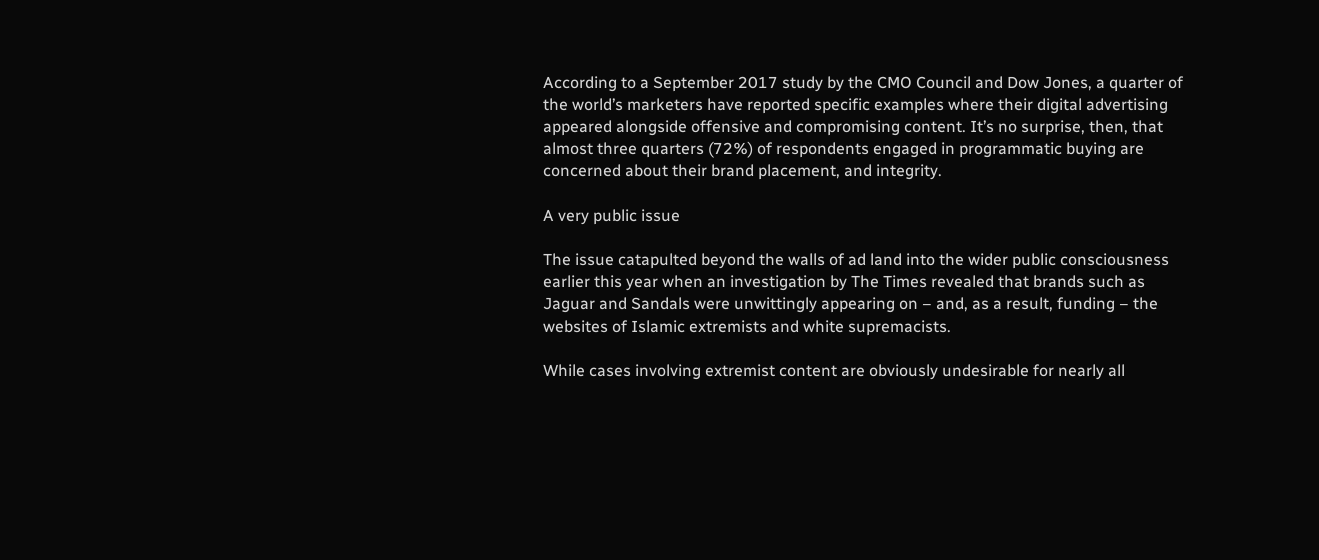According to a September 2017 study by the CMO Council and Dow Jones, a quarter of the world’s marketers have reported specific examples where their digital advertising appeared alongside offensive and compromising content. It’s no surprise, then, that almost three quarters (72%) of respondents engaged in programmatic buying are concerned about their brand placement, and integrity.

A very public issue

The issue catapulted beyond the walls of ad land into the wider public consciousness earlier this year when an investigation by The Times revealed that brands such as Jaguar and Sandals were unwittingly appearing on – and, as a result, funding – the websites of Islamic extremists and white supremacists.

While cases involving extremist content are obviously undesirable for nearly all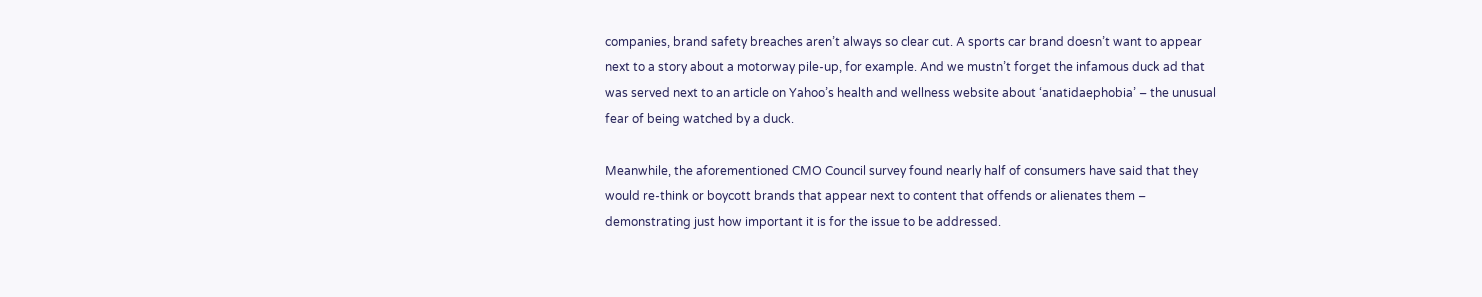companies, brand safety breaches aren’t always so clear cut. A sports car brand doesn’t want to appear next to a story about a motorway pile-up, for example. And we mustn’t forget the infamous duck ad that was served next to an article on Yahoo’s health and wellness website about ‘anatidaephobia’ – the unusual fear of being watched by a duck.

Meanwhile, the aforementioned CMO Council survey found nearly half of consumers have said that they would re-think or boycott brands that appear next to content that offends or alienates them – demonstrating just how important it is for the issue to be addressed.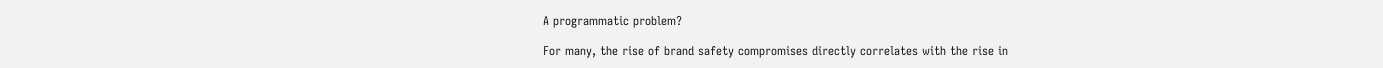A programmatic problem?

For many, the rise of brand safety compromises directly correlates with the rise in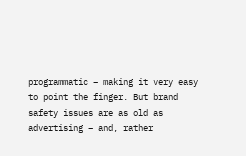programmatic – making it very easy to point the finger. But brand safety issues are as old as advertising – and, rather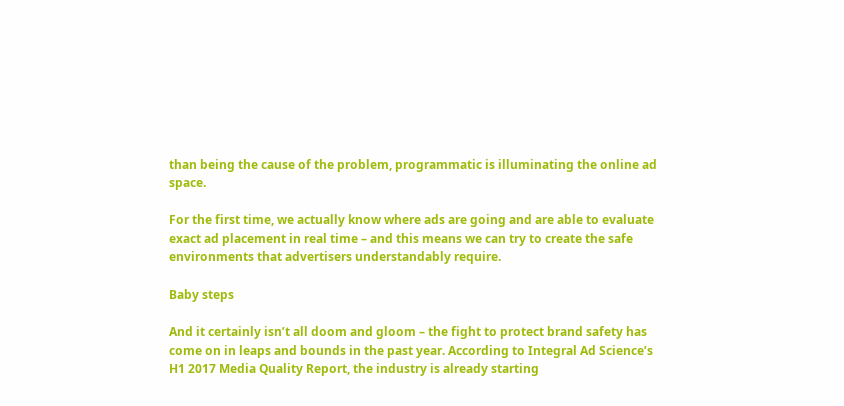than being the cause of the problem, programmatic is illuminating the online ad space.

For the first time, we actually know where ads are going and are able to evaluate exact ad placement in real time – and this means we can try to create the safe environments that advertisers understandably require.

Baby steps

And it certainly isn’t all doom and gloom – the fight to protect brand safety has come on in leaps and bounds in the past year. According to Integral Ad Science’s H1 2017 Media Quality Report, the industry is already starting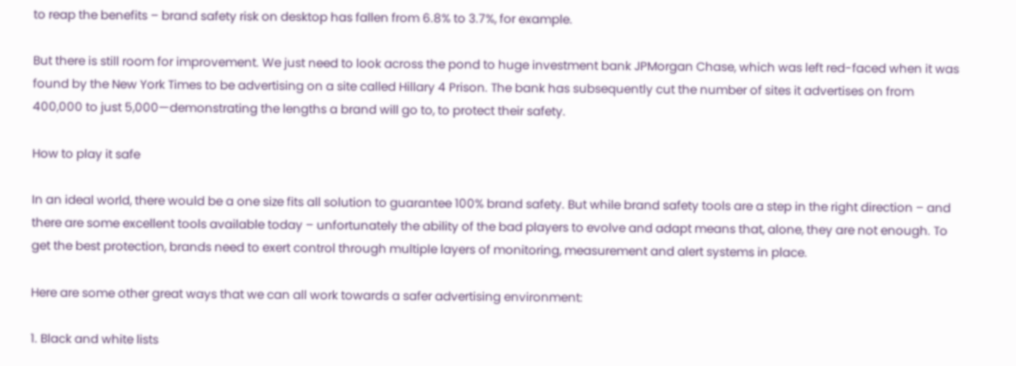to reap the benefits – brand safety risk on desktop has fallen from 6.8% to 3.7%, for example.

But there is still room for improvement. We just need to look across the pond to huge investment bank JPMorgan Chase, which was left red-faced when it was found by the New York Times to be advertising on a site called Hillary 4 Prison. The bank has subsequently cut the number of sites it advertises on from 400,000 to just 5,000—demonstrating the lengths a brand will go to, to protect their safety.

How to play it safe

In an ideal world, there would be a one size fits all solution to guarantee 100% brand safety. But while brand safety tools are a step in the right direction – and there are some excellent tools available today – unfortunately the ability of the bad players to evolve and adapt means that, alone, they are not enough. To get the best protection, brands need to exert control through multiple layers of monitoring, measurement and alert systems in place.

Here are some other great ways that we can all work towards a safer advertising environment:

1. Black and white lists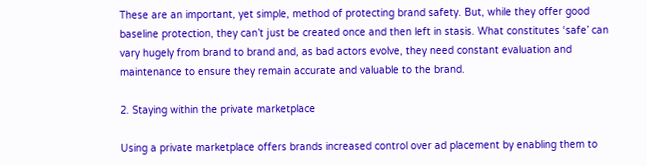These are an important, yet simple, method of protecting brand safety. But, while they offer good baseline protection, they can’t just be created once and then left in stasis. What constitutes ‘safe’ can vary hugely from brand to brand and, as bad actors evolve, they need constant evaluation and maintenance to ensure they remain accurate and valuable to the brand.

2. Staying within the private marketplace

Using a private marketplace offers brands increased control over ad placement by enabling them to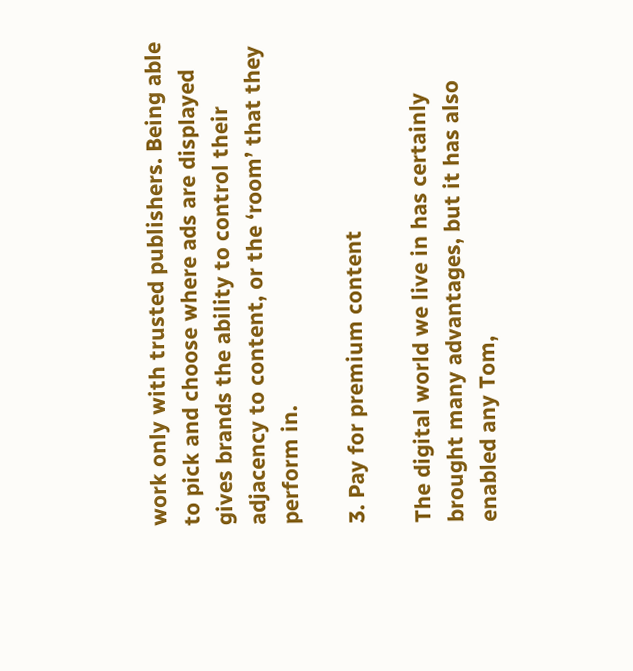work only with trusted publishers. Being able to pick and choose where ads are displayed gives brands the ability to control their adjacency to content, or the ‘room’ that they perform in.

3. Pay for premium content

The digital world we live in has certainly brought many advantages, but it has also enabled any Tom,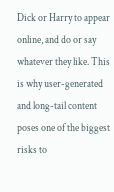Dick or Harry to appear online, and do or say whatever they like. This is why user-generated and long-tail content poses one of the biggest risks to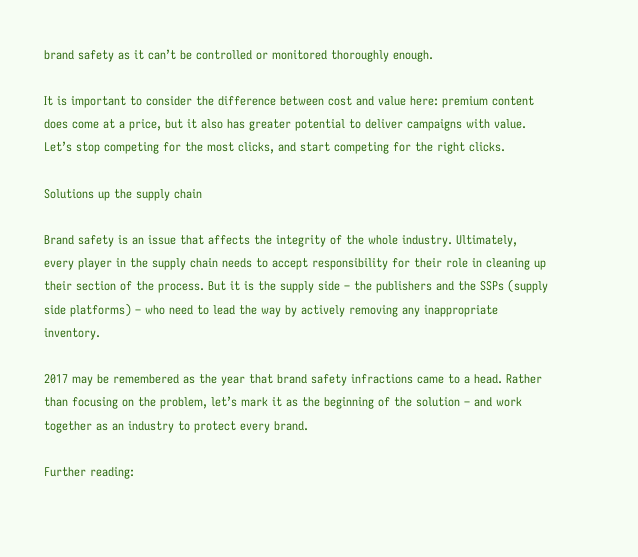brand safety as it can’t be controlled or monitored thoroughly enough.

It is important to consider the difference between cost and value here: premium content does come at a price, but it also has greater potential to deliver campaigns with value. Let’s stop competing for the most clicks, and start competing for the right clicks.

Solutions up the supply chain

Brand safety is an issue that affects the integrity of the whole industry. Ultimately, every player in the supply chain needs to accept responsibility for their role in cleaning up their section of the process. But it is the supply side – the publishers and the SSPs (supply side platforms) – who need to lead the way by actively removing any inappropriate inventory.

2017 may be remembered as the year that brand safety infractions came to a head. Rather than focusing on the problem, let’s mark it as the beginning of the solution – and work together as an industry to protect every brand.

Further reading: